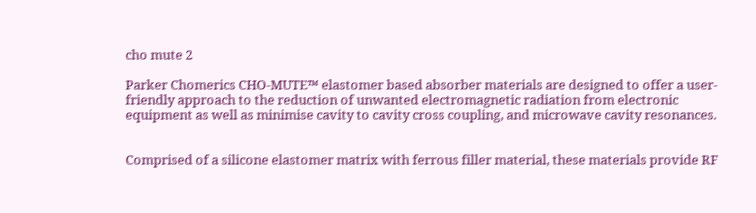cho mute 2

Parker Chomerics CHO-MUTE™ elastomer based absorber materials are designed to offer a user-friendly approach to the reduction of unwanted electromagnetic radiation from electronic equipment as well as minimise cavity to cavity cross coupling, and microwave cavity resonances.


Comprised of a silicone elastomer matrix with ferrous filler material, these materials provide RF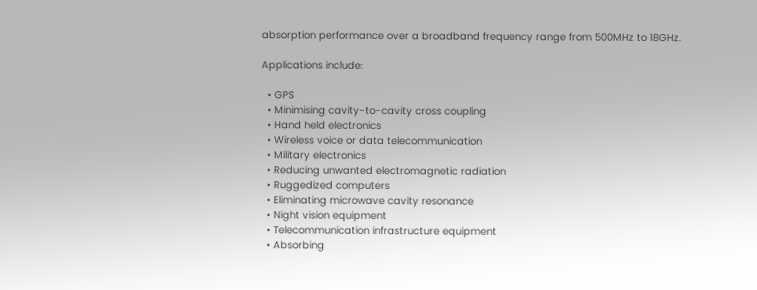absorption performance over a broadband frequency range from 500MHz to 18GHz.

Applications include:

  • GPS
  • Minimising cavity-to-cavity cross coupling
  • Hand held electronics
  • Wireless voice or data telecommunication
  • Military electronics
  • Reducing unwanted electromagnetic radiation
  • Ruggedized computers
  • Eliminating microwave cavity resonance
  • Night vision equipment
  • Telecommunication infrastructure equipment
  • Absorbing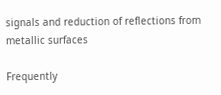signals and reduction of reflections from metallic surfaces

Frequently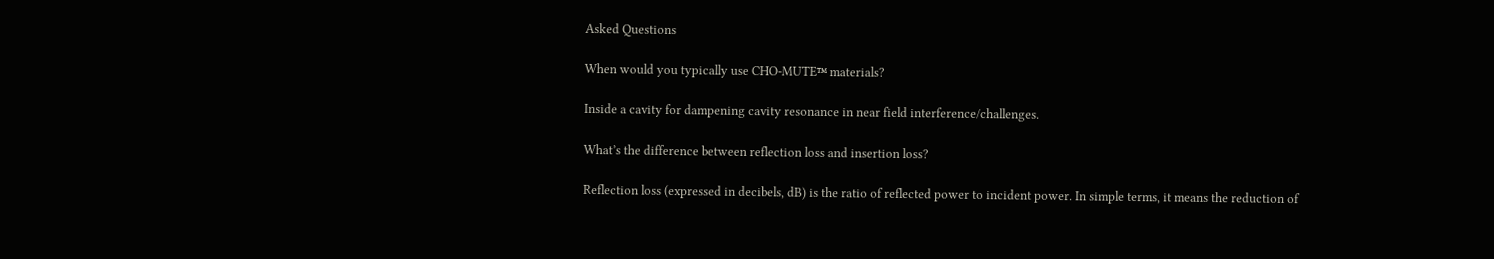Asked Questions

When would you typically use CHO-MUTE™ materials?

Inside a cavity for dampening cavity resonance in near field interference/challenges.

What’s the difference between reflection loss and insertion loss?

Reflection loss (expressed in decibels, dB) is the ratio of reflected power to incident power. In simple terms, it means the reduction of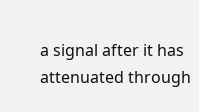a signal after it has attenuated through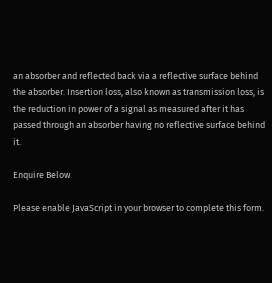an absorber and reflected back via a reflective surface behind the absorber. Insertion loss, also known as transmission loss, is the reduction in power of a signal as measured after it has passed through an absorber having no reflective surface behind it.

Enquire Below

Please enable JavaScript in your browser to complete this form.